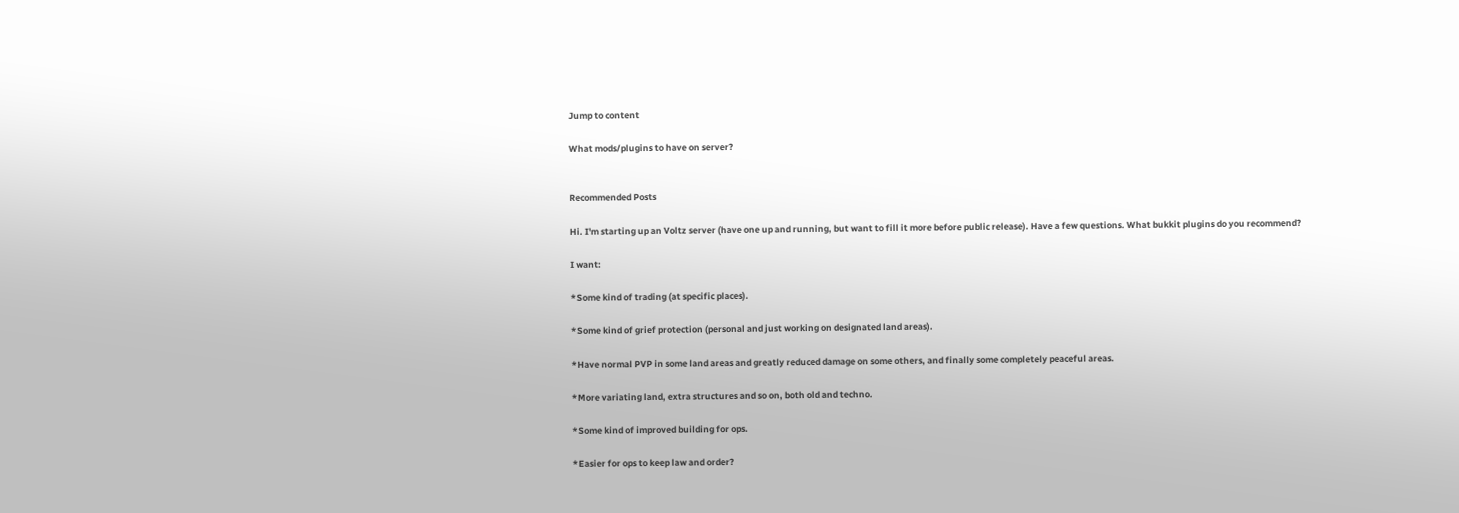Jump to content

What mods/plugins to have on server?


Recommended Posts

Hi. I'm starting up an Voltz server (have one up and running, but want to fill it more before public release). Have a few questions. What bukkit plugins do you recommend?

I want:

*Some kind of trading (at specific places).

*Some kind of grief protection (personal and just working on designated land areas).

*Have normal PVP in some land areas and greatly reduced damage on some others, and finally some completely peaceful areas.

*More variating land, extra structures and so on, both old and techno.

*Some kind of improved building for ops.

*Easier for ops to keep law and order?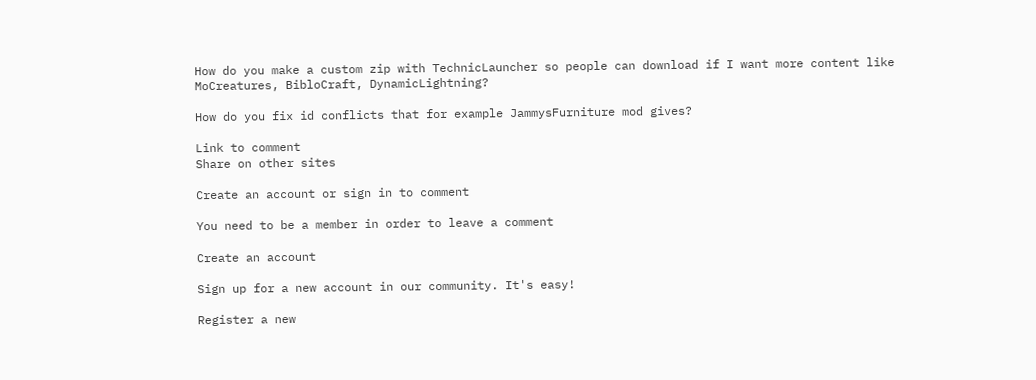How do you make a custom zip with TechnicLauncher so people can download if I want more content like MoCreatures, BibloCraft, DynamicLightning?

How do you fix id conflicts that for example JammysFurniture mod gives?

Link to comment
Share on other sites

Create an account or sign in to comment

You need to be a member in order to leave a comment

Create an account

Sign up for a new account in our community. It's easy!

Register a new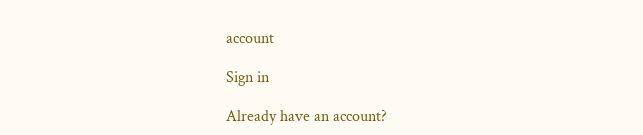account

Sign in

Already have an account?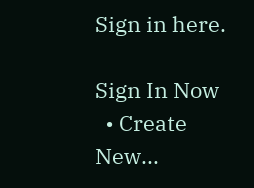Sign in here.

Sign In Now
  • Create New...